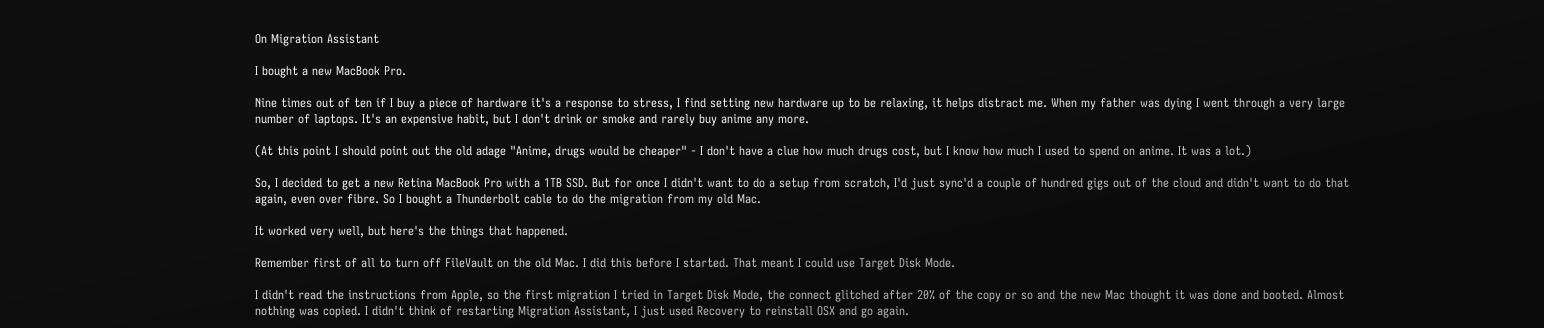On Migration Assistant

I bought a new MacBook Pro.

Nine times out of ten if I buy a piece of hardware it's a response to stress, I find setting new hardware up to be relaxing, it helps distract me. When my father was dying I went through a very large number of laptops. It's an expensive habit, but I don't drink or smoke and rarely buy anime any more.

(At this point I should point out the old adage "Anime, drugs would be cheaper" - I don't have a clue how much drugs cost, but I know how much I used to spend on anime. It was a lot.)

So, I decided to get a new Retina MacBook Pro with a 1TB SSD. But for once I didn't want to do a setup from scratch, I'd just sync'd a couple of hundred gigs out of the cloud and didn't want to do that again, even over fibre. So I bought a Thunderbolt cable to do the migration from my old Mac.

It worked very well, but here's the things that happened.

Remember first of all to turn off FileVault on the old Mac. I did this before I started. That meant I could use Target Disk Mode.

I didn't read the instructions from Apple, so the first migration I tried in Target Disk Mode, the connect glitched after 20% of the copy or so and the new Mac thought it was done and booted. Almost nothing was copied. I didn't think of restarting Migration Assistant, I just used Recovery to reinstall OSX and go again.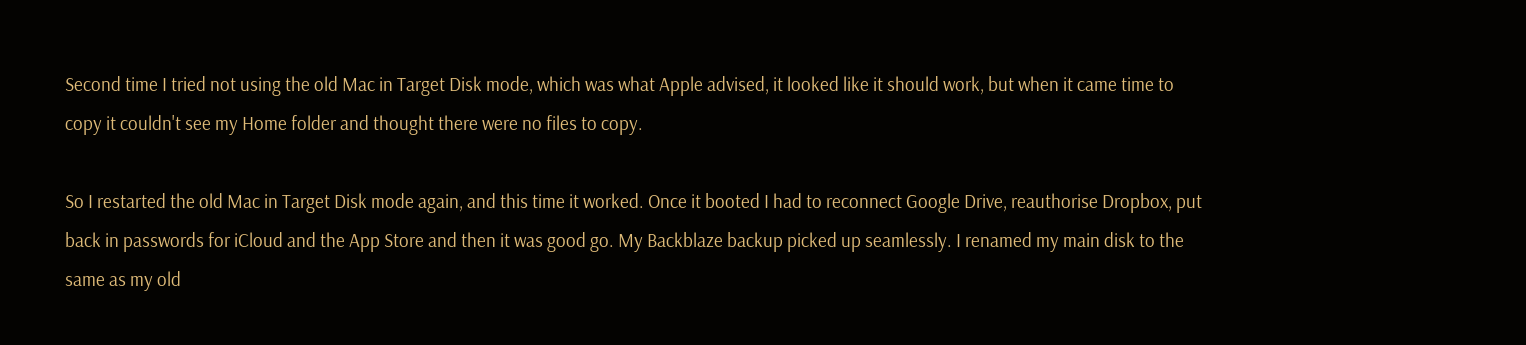Second time I tried not using the old Mac in Target Disk mode, which was what Apple advised, it looked like it should work, but when it came time to copy it couldn't see my Home folder and thought there were no files to copy.

So I restarted the old Mac in Target Disk mode again, and this time it worked. Once it booted I had to reconnect Google Drive, reauthorise Dropbox, put back in passwords for iCloud and the App Store and then it was good go. My Backblaze backup picked up seamlessly. I renamed my main disk to the same as my old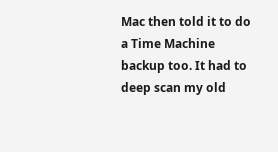Mac then told it to do a Time Machine backup too. It had to deep scan my old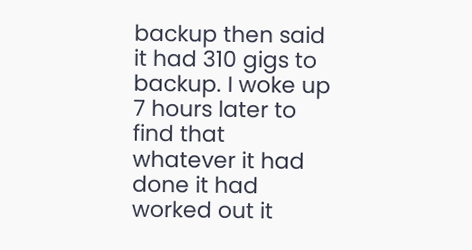backup then said it had 310 gigs to backup. I woke up 7 hours later to find that whatever it had done it had worked out it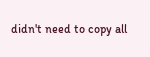didn't need to copy all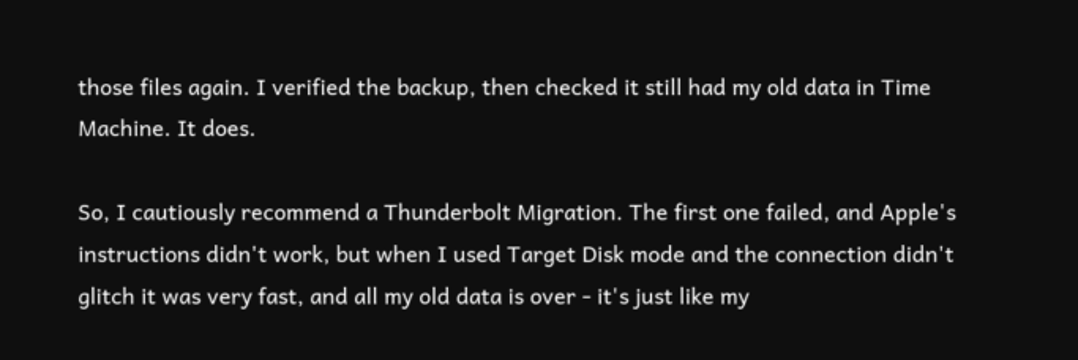those files again. I verified the backup, then checked it still had my old data in Time Machine. It does.

So, I cautiously recommend a Thunderbolt Migration. The first one failed, and Apple's instructions didn't work, but when I used Target Disk mode and the connection didn't glitch it was very fast, and all my old data is over - it's just like my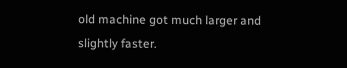old machine got much larger and slightly faster.